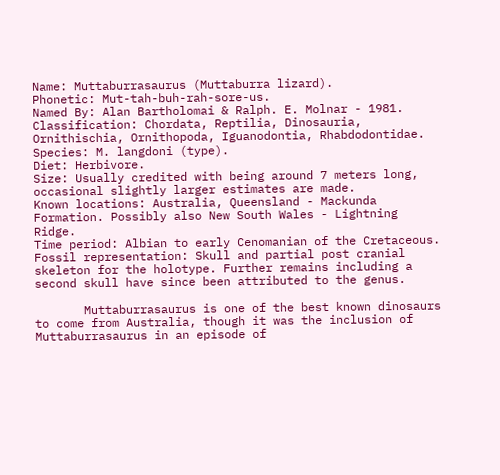Name: Muttaburrasaurus (Muttaburra lizard).
Phonetic: Mut-tah-buh-rah-sore-us.
Named By: Alan Bartholomai & Ralph. E. Molnar - 1981.
Classification: Chordata, Reptilia, Dinosauria, Ornithischia, Ornithopoda, Iguanodontia, Rhabdodontidae.
Species: M. langdoni (type).
Diet: Herbivore.
Size: Usually credited with being around 7 meters long, occasional slightly larger estimates are made.
Known locations: Australia, Queensland - Mackunda Formation. Possibly also New South Wales - Lightning Ridge.
Time period: Albian to early Cenomanian of the Cretaceous.
Fossil representation: Skull and partial post cranial skeleton for the holotype. Further remains including a second skull have since been attributed to the genus.

       Muttaburrasaurus is one of the best known dinosaurs to come from Australia, though it was the inclusion of Muttaburrasaurus in an episode of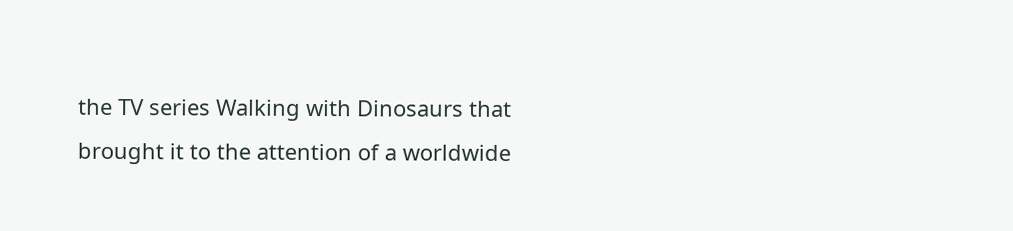the TV series Walking with Dinosaurs that brought it to the attention of a worldwide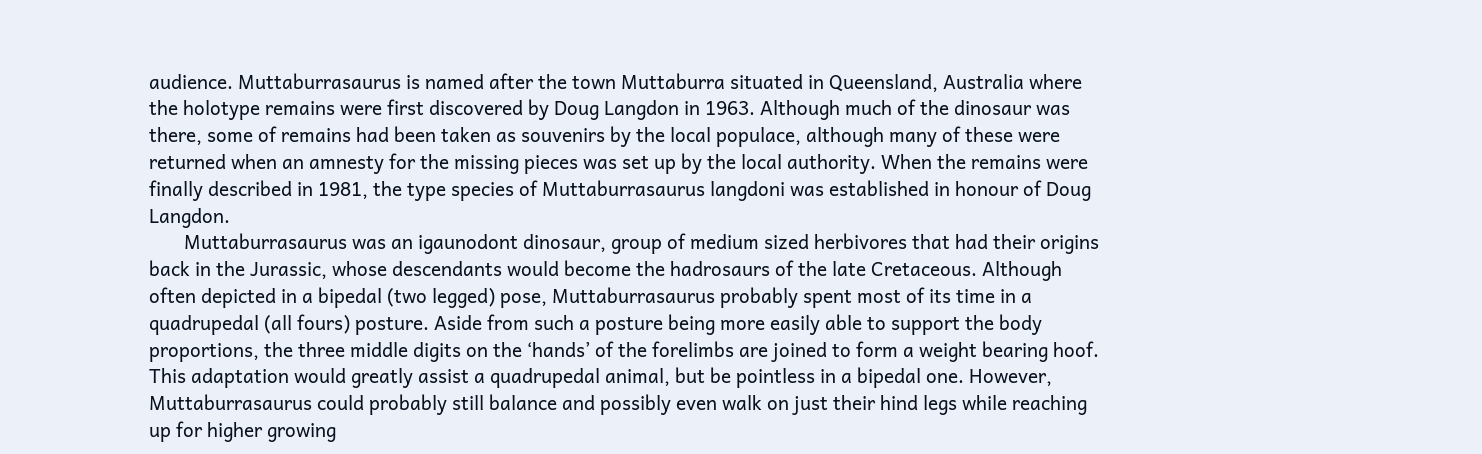audience. Muttaburrasaurus is named after the town Muttaburra situated in Queensland, Australia where the holotype remains were first discovered by Doug Langdon in 1963. Although much of the dinosaur was there, some of remains had been taken as souvenirs by the local populace, although many of these were returned when an amnesty for the missing pieces was set up by the local authority. When the remains were finally described in 1981, the type species of Muttaburrasaurus langdoni was established in honour of Doug Langdon.
       Muttaburrasaurus was an igaunodont dinosaur, group of medium sized herbivores that had their origins back in the Jurassic, whose descendants would become the hadrosaurs of the late Cretaceous. Although often depicted in a bipedal (two legged) pose, Muttaburrasaurus probably spent most of its time in a quadrupedal (all fours) posture. Aside from such a posture being more easily able to support the body proportions, the three middle digits on the ‘hands’ of the forelimbs are joined to form a weight bearing hoof. This adaptation would greatly assist a quadrupedal animal, but be pointless in a bipedal one. However, Muttaburrasaurus could probably still balance and possibly even walk on just their hind legs while reaching up for higher growing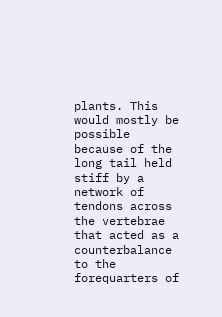plants. This would mostly be possible because of the long tail held stiff by a network of tendons across the vertebrae that acted as a counterbalance to the forequarters of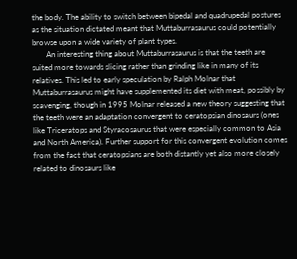the body. The ability to switch between bipedal and quadrupedal postures as the situation dictated meant that Muttaburrasaurus could potentially browse upon a wide variety of plant types.
       An interesting thing about Muttaburrasaurus is that the teeth are suited more towards slicing rather than grinding like in many of its relatives. This led to early speculation by Ralph Molnar that Muttaburrasaurus might have supplemented its diet with meat, possibly by scavenging, though in 1995 Molnar released a new theory suggesting that the teeth were an adaptation convergent to ceratopsian dinosaurs (ones like Triceratops and Styracosaurus that were especially common to Asia and North America). Further support for this convergent evolution comes from the fact that ceratopsians are both distantly yet also more closely related to dinosaurs like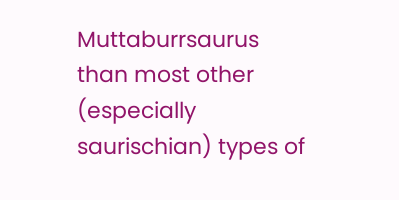Muttaburrsaurus than most other (especially saurischian) types of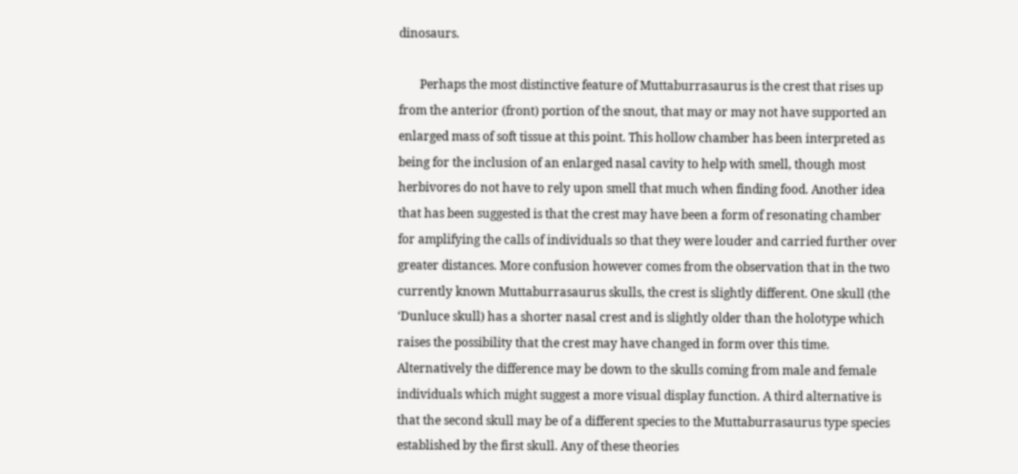dinosaurs.

       Perhaps the most distinctive feature of Muttaburrasaurus is the crest that rises up from the anterior (front) portion of the snout, that may or may not have supported an enlarged mass of soft tissue at this point. This hollow chamber has been interpreted as being for the inclusion of an enlarged nasal cavity to help with smell, though most herbivores do not have to rely upon smell that much when finding food. Another idea that has been suggested is that the crest may have been a form of resonating chamber for amplifying the calls of individuals so that they were louder and carried further over greater distances. More confusion however comes from the observation that in the two currently known Muttaburrasaurus skulls, the crest is slightly different. One skull (the ‘Dunluce skull) has a shorter nasal crest and is slightly older than the holotype which raises the possibility that the crest may have changed in form over this time. Alternatively the difference may be down to the skulls coming from male and female individuals which might suggest a more visual display function. A third alternative is that the second skull may be of a different species to the Muttaburrasaurus type species established by the first skull. Any of these theories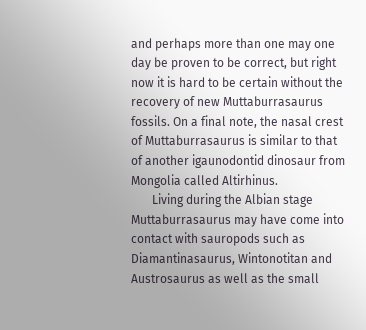and perhaps more than one may one day be proven to be correct, but right now it is hard to be certain without the recovery of new Muttaburrasaurus fossils. On a final note, the nasal crest of Muttaburrasaurus is similar to that of another igaunodontid dinosaur from Mongolia called Altirhinus.
       Living during the Albian stage Muttaburrasaurus may have come into contact with sauropods such as Diamantinasaurus, Wintonotitan and Austrosaurus as well as the small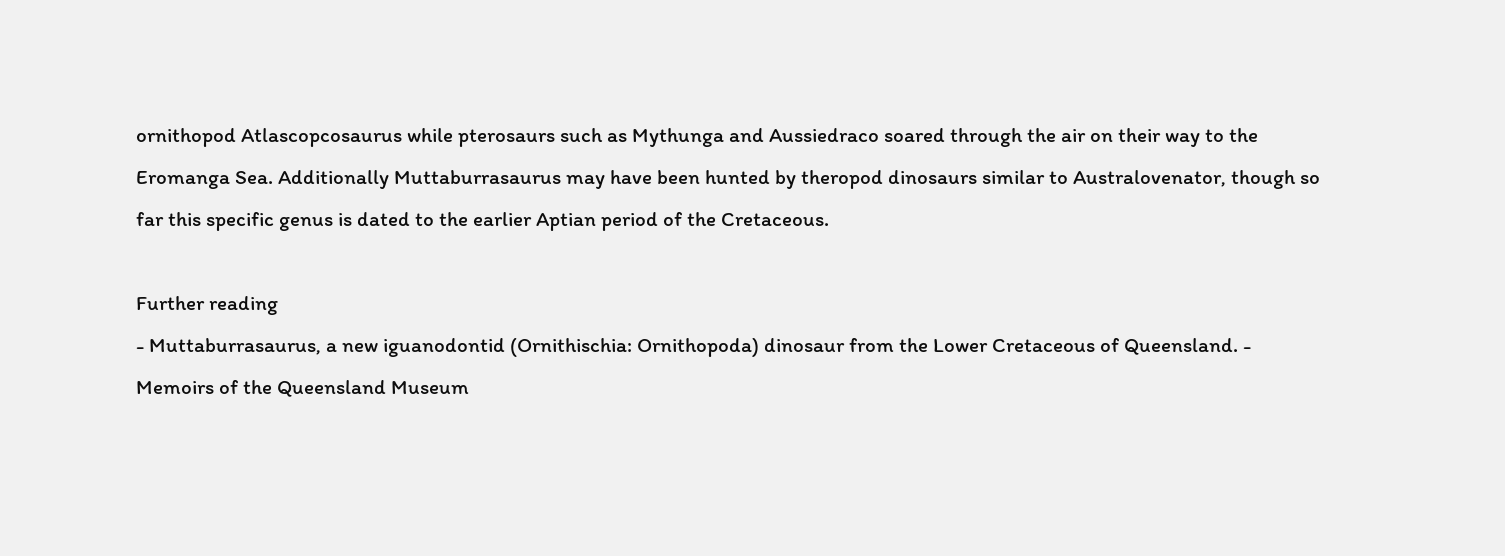ornithopod Atlascopcosaurus while pterosaurs such as Mythunga and Aussiedraco soared through the air on their way to the Eromanga Sea. Additionally Muttaburrasaurus may have been hunted by theropod dinosaurs similar to Australovenator, though so far this specific genus is dated to the earlier Aptian period of the Cretaceous.

Further reading
- Muttaburrasaurus, a new iguanodontid (Ornithischia: Ornithopoda) dinosaur from the Lower Cretaceous of Queensland. - Memoirs of the Queensland Museum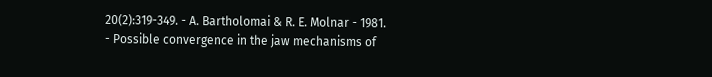20(2):319-349. - A. Bartholomai & R. E. Molnar - 1981.
- Possible convergence in the jaw mechanisms of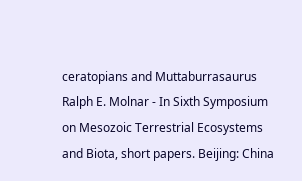ceratopians and Muttaburrasaurus Ralph E. Molnar - In Sixth Symposium on Mesozoic Terrestrial Ecosystems and Biota, short papers. Beijing: China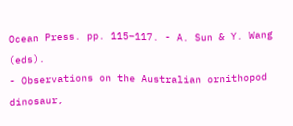Ocean Press. pp. 115–117. - A. Sun & Y. Wang (eds).
- Observations on the Australian ornithopod dinosaur,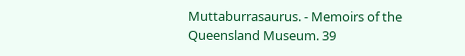Muttaburrasaurus. - Memoirs of the Queensland Museum. 39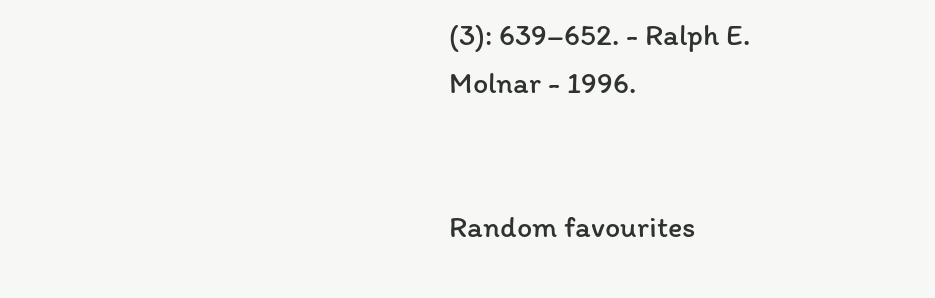(3): 639–652. - Ralph E. Molnar - 1996.


Random favourites